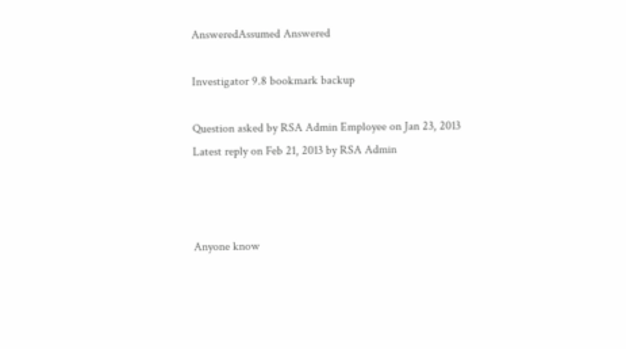AnsweredAssumed Answered

Investigator 9.8 bookmark backup

Question asked by RSA Admin Employee on Jan 23, 2013
Latest reply on Feb 21, 2013 by RSA Admin



Anyone know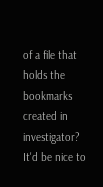of a file that holds the bookmarks created in investigator?  It'd be nice to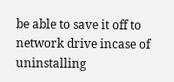be able to save it off to network drive incase of uninstalling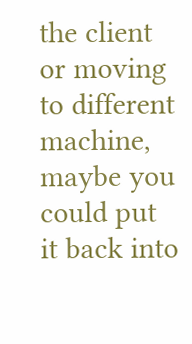the client or moving to different machine, maybe you could put it back into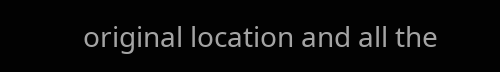original location and all the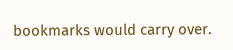bookmarks would carry over.